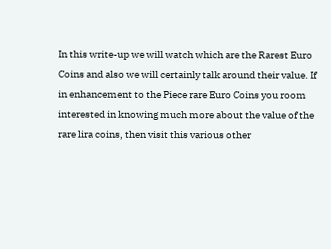In this write-up we will watch which are the Rarest Euro Coins and also we will certainly talk around their value. If in enhancement to the Piece rare Euro Coins you room interested in knowing much more about the value of the rare lira coins, then visit this various other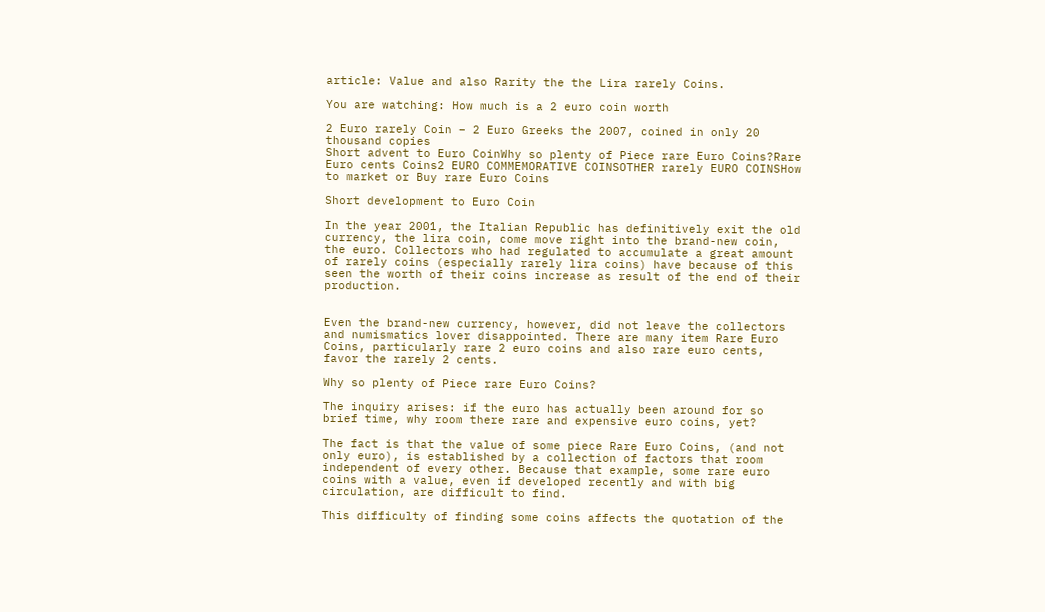article: Value and also Rarity the the Lira rarely Coins.

You are watching: How much is a 2 euro coin worth

2 Euro rarely Coin – 2 Euro Greeks the 2007, coined in only 20 thousand copies
Short advent to Euro CoinWhy so plenty of Piece rare Euro Coins?Rare Euro cents Coins2 EURO COMMEMORATIVE COINSOTHER rarely EURO COINSHow to market or Buy rare Euro Coins

Short development to Euro Coin

In the year 2001, the Italian Republic has definitively exit the old currency, the lira coin, come move right into the brand-new coin, the euro. Collectors who had regulated to accumulate a great amount of rarely coins (especially rarely lira coins) have because of this seen the worth of their coins increase as result of the end of their production.


Even the brand-new currency, however, did not leave the collectors and numismatics lover disappointed. There are many item Rare Euro Coins, particularly rare 2 euro coins and also rare euro cents, favor the rarely 2 cents.

Why so plenty of Piece rare Euro Coins?

The inquiry arises: if the euro has actually been around for so brief time, why room there rare and expensive euro coins, yet?

The fact is that the value of some piece Rare Euro Coins, (and not only euro), is established by a collection of factors that room independent of every other. Because that example, some rare euro coins with a value, even if developed recently and with big circulation, are difficult to find.

This difficulty of finding some coins affects the quotation of the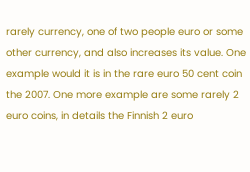rarely currency, one of two people euro or some other currency, and also increases its value. One example would it is in the rare euro 50 cent coin the 2007. One more example are some rarely 2 euro coins, in details the Finnish 2 euro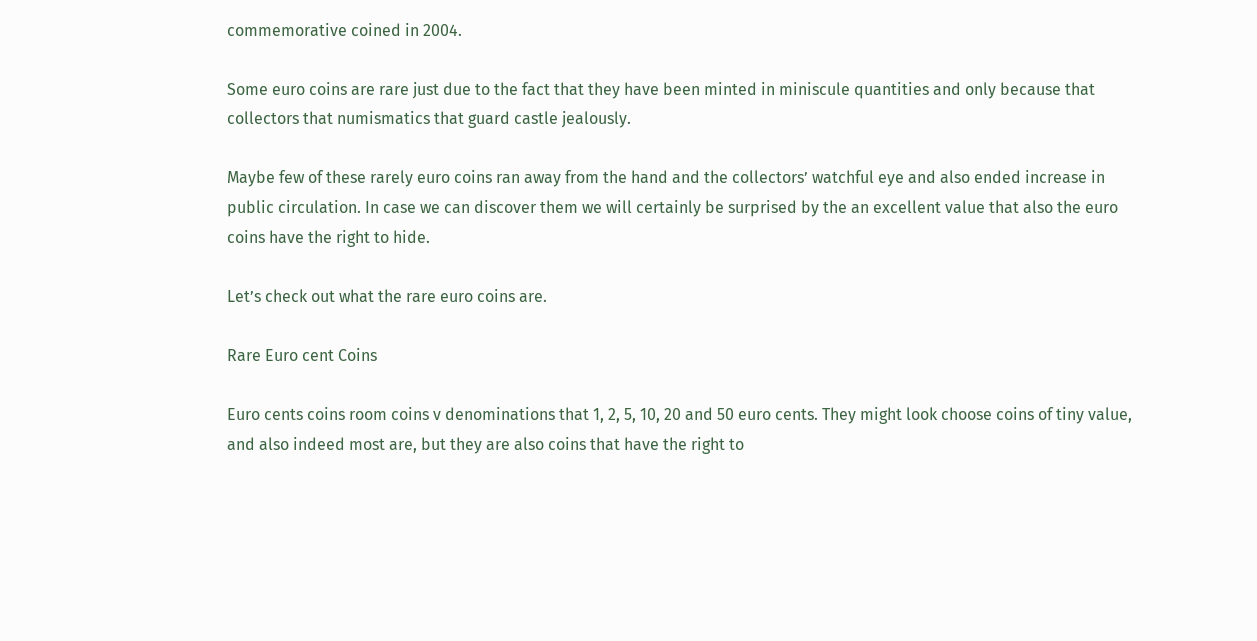commemorative coined in 2004.

Some euro coins are rare just due to the fact that they have been minted in miniscule quantities and only because that collectors that numismatics that guard castle jealously.

Maybe few of these rarely euro coins ran away from the hand and the collectors’ watchful eye and also ended increase in public circulation. In case we can discover them we will certainly be surprised by the an excellent value that also the euro coins have the right to hide.

Let’s check out what the rare euro coins are.

Rare Euro cent Coins

Euro cents coins room coins v denominations that 1, 2, 5, 10, 20 and 50 euro cents. They might look choose coins of tiny value, and also indeed most are, but they are also coins that have the right to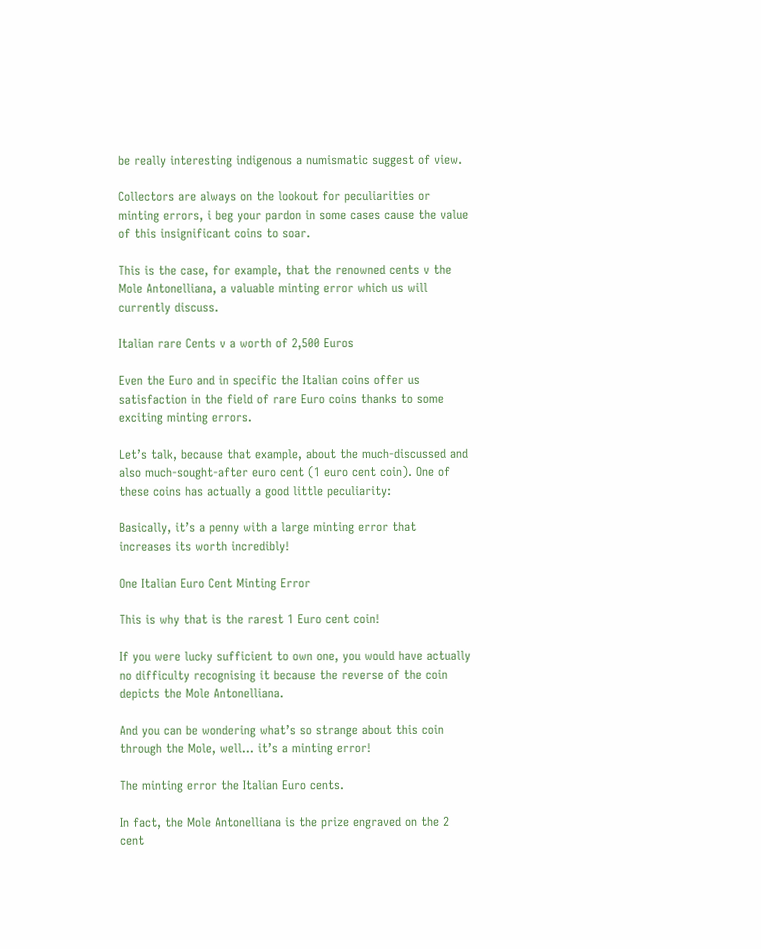be really interesting indigenous a numismatic suggest of view.

Collectors are always on the lookout for peculiarities or minting errors, i beg your pardon in some cases cause the value of this insignificant coins to soar.

This is the case, for example, that the renowned cents v the Mole Antonelliana, a valuable minting error which us will currently discuss.

Italian rare Cents v a worth of 2,500 Euros

Even the Euro and in specific the Italian coins offer us satisfaction in the field of rare Euro coins thanks to some exciting minting errors.

Let’s talk, because that example, about the much-discussed and also much-sought-after euro cent (1 euro cent coin). One of these coins has actually a good little peculiarity:

Basically, it’s a penny with a large minting error that increases its worth incredibly!

One Italian Euro Cent Minting Error

This is why that is the rarest 1 Euro cent coin!

If you were lucky sufficient to own one, you would have actually no difficulty recognising it because the reverse of the coin depicts the Mole Antonelliana.

And you can be wondering what’s so strange about this coin through the Mole, well… it’s a minting error!

The minting error the Italian Euro cents.

In fact, the Mole Antonelliana is the prize engraved on the 2 cent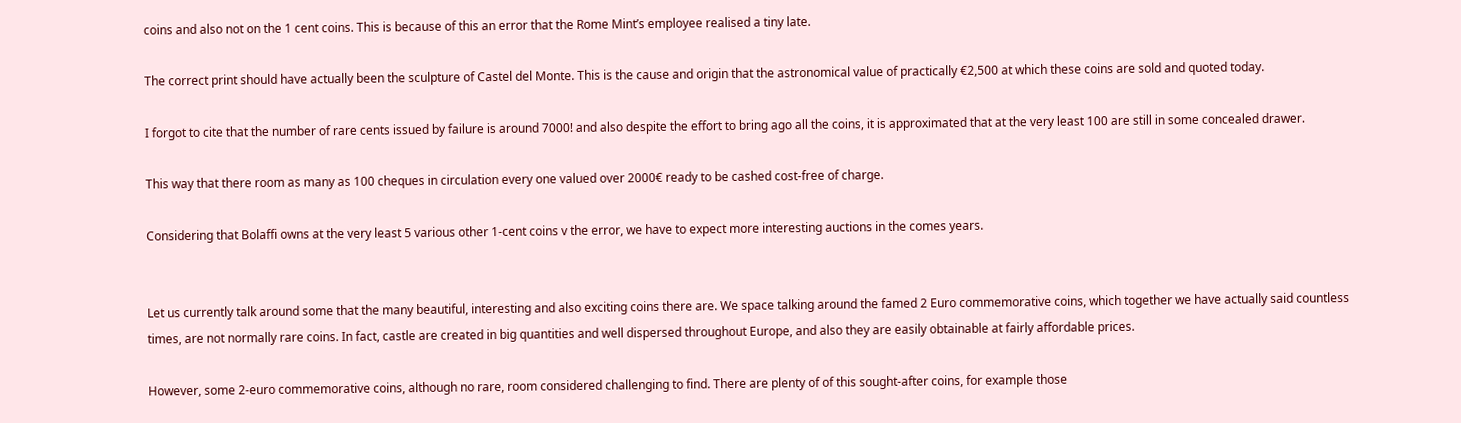coins and also not on the 1 cent coins. This is because of this an error that the Rome Mint’s employee realised a tiny late.

The correct print should have actually been the sculpture of Castel del Monte. This is the cause and origin that the astronomical value of practically €2,500 at which these coins are sold and quoted today.

I forgot to cite that the number of rare cents issued by failure is around 7000! and also despite the effort to bring ago all the coins, it is approximated that at the very least 100 are still in some concealed drawer.

This way that there room as many as 100 cheques in circulation every one valued over 2000€ ready to be cashed cost-free of charge.

Considering that Bolaffi owns at the very least 5 various other 1-cent coins v the error, we have to expect more interesting auctions in the comes years.


Let us currently talk around some that the many beautiful, interesting and also exciting coins there are. We space talking around the famed 2 Euro commemorative coins, which together we have actually said countless times, are not normally rare coins. In fact, castle are created in big quantities and well dispersed throughout Europe, and also they are easily obtainable at fairly affordable prices.

However, some 2-euro commemorative coins, although no rare, room considered challenging to find. There are plenty of of this sought-after coins, for example those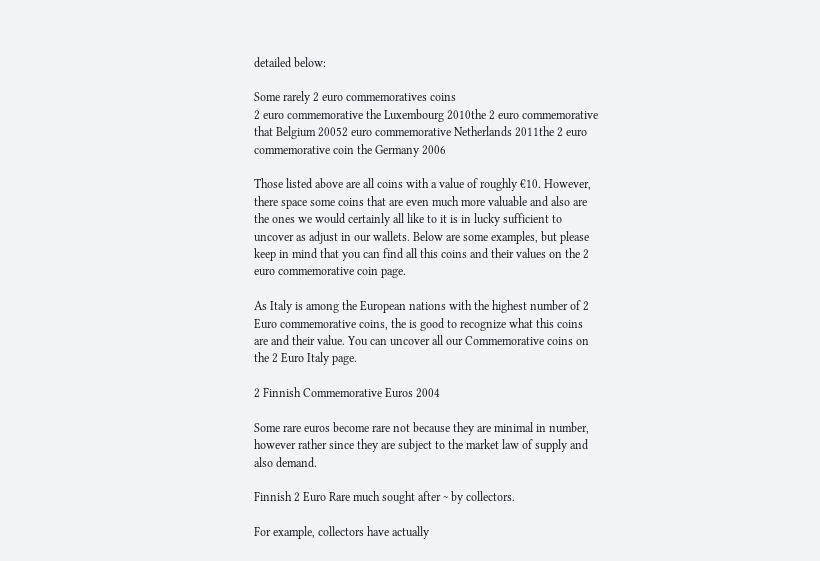detailed below:

Some rarely 2 euro commemoratives coins
2 euro commemorative the Luxembourg 2010the 2 euro commemorative that Belgium 20052 euro commemorative Netherlands 2011the 2 euro commemorative coin the Germany 2006

Those listed above are all coins with a value of roughly €10. However, there space some coins that are even much more valuable and also are the ones we would certainly all like to it is in lucky sufficient to uncover as adjust in our wallets. Below are some examples, but please keep in mind that you can find all this coins and their values on the 2 euro commemorative coin page.

As Italy is among the European nations with the highest number of 2 Euro commemorative coins, the is good to recognize what this coins are and their value. You can uncover all our Commemorative coins on the 2 Euro Italy page.

2 Finnish Commemorative Euros 2004

Some rare euros become rare not because they are minimal in number, however rather since they are subject to the market law of supply and also demand.

Finnish 2 Euro Rare much sought after ~ by collectors.

For example, collectors have actually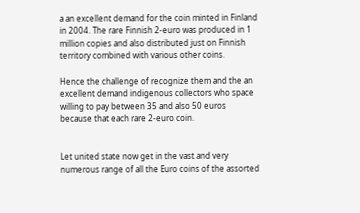a an excellent demand for the coin minted in Finland in 2004. The rare Finnish 2-euro was produced in 1 million copies and also distributed just on Finnish territory combined with various other coins.

Hence the challenge of recognize them and the an excellent demand indigenous collectors who space willing to pay between 35 and also 50 euros because that each rare 2-euro coin.


Let united state now get in the vast and very numerous range of all the Euro coins of the assorted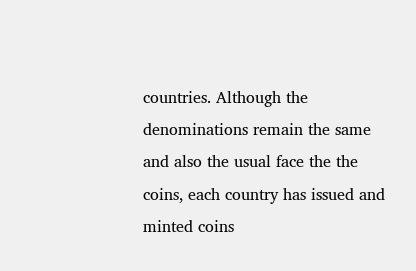countries. Although the denominations remain the same and also the usual face the the coins, each country has issued and minted coins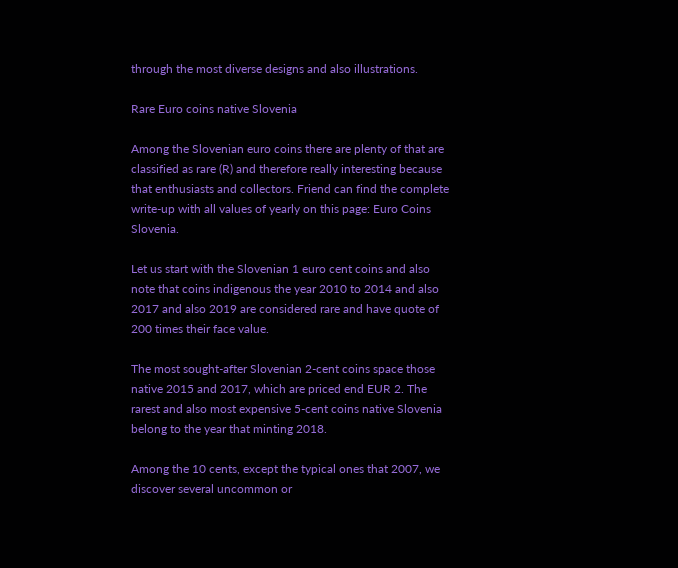through the most diverse designs and also illustrations.

Rare Euro coins native Slovenia

Among the Slovenian euro coins there are plenty of that are classified as rare (R) and therefore really interesting because that enthusiasts and collectors. Friend can find the complete write-up with all values of yearly on this page: Euro Coins Slovenia.

Let us start with the Slovenian 1 euro cent coins and also note that coins indigenous the year 2010 to 2014 and also 2017 and also 2019 are considered rare and have quote of 200 times their face value.

The most sought-after Slovenian 2-cent coins space those native 2015 and 2017, which are priced end EUR 2. The rarest and also most expensive 5-cent coins native Slovenia belong to the year that minting 2018.

Among the 10 cents, except the typical ones that 2007, we discover several uncommon or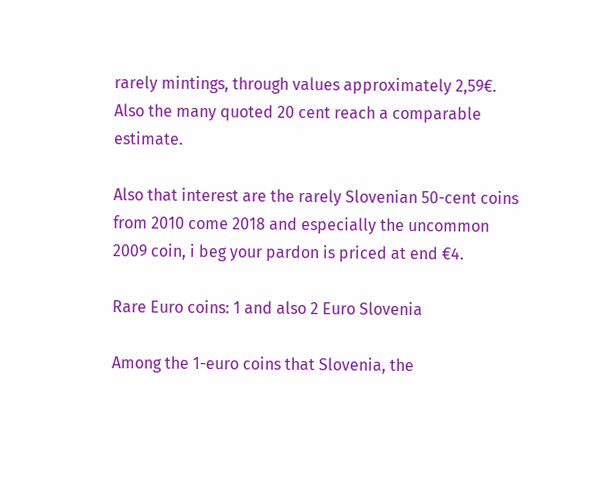rarely mintings, through values approximately 2,59€. Also the many quoted 20 cent reach a comparable estimate.

Also that interest are the rarely Slovenian 50-cent coins from 2010 come 2018 and especially the uncommon 2009 coin, i beg your pardon is priced at end €4.

Rare Euro coins: 1 and also 2 Euro Slovenia

Among the 1-euro coins that Slovenia, the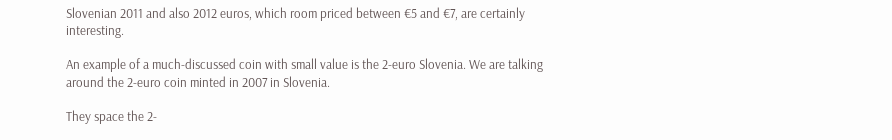Slovenian 2011 and also 2012 euros, which room priced between €5 and €7, are certainly interesting.

An example of a much-discussed coin with small value is the 2-euro Slovenia. We are talking around the 2-euro coin minted in 2007 in Slovenia.

They space the 2-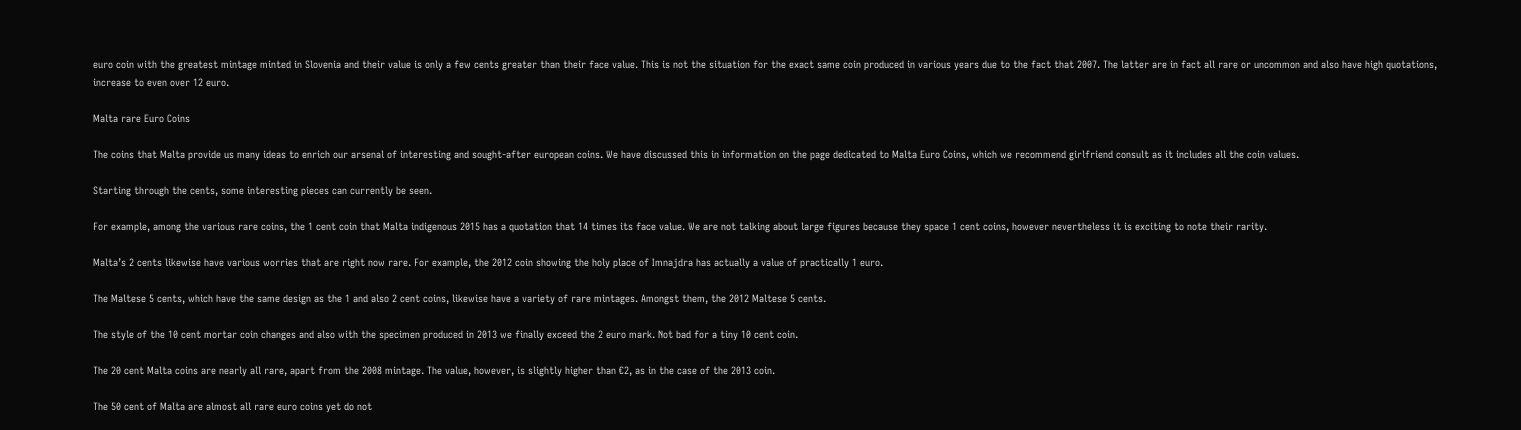euro coin with the greatest mintage minted in Slovenia and their value is only a few cents greater than their face value. This is not the situation for the exact same coin produced in various years due to the fact that 2007. The latter are in fact all rare or uncommon and also have high quotations, increase to even over 12 euro.

Malta rare Euro Coins

The coins that Malta provide us many ideas to enrich our arsenal of interesting and sought-after european coins. We have discussed this in information on the page dedicated to Malta Euro Coins, which we recommend girlfriend consult as it includes all the coin values.

Starting through the cents, some interesting pieces can currently be seen.

For example, among the various rare coins, the 1 cent coin that Malta indigenous 2015 has a quotation that 14 times its face value. We are not talking about large figures because they space 1 cent coins, however nevertheless it is exciting to note their rarity.

Malta’s 2 cents likewise have various worries that are right now rare. For example, the 2012 coin showing the holy place of Imnajdra has actually a value of practically 1 euro.

The Maltese 5 cents, which have the same design as the 1 and also 2 cent coins, likewise have a variety of rare mintages. Amongst them, the 2012 Maltese 5 cents.

The style of the 10 cent mortar coin changes and also with the specimen produced in 2013 we finally exceed the 2 euro mark. Not bad for a tiny 10 cent coin.

The 20 cent Malta coins are nearly all rare, apart from the 2008 mintage. The value, however, is slightly higher than €2, as in the case of the 2013 coin.

The 50 cent of Malta are almost all rare euro coins yet do not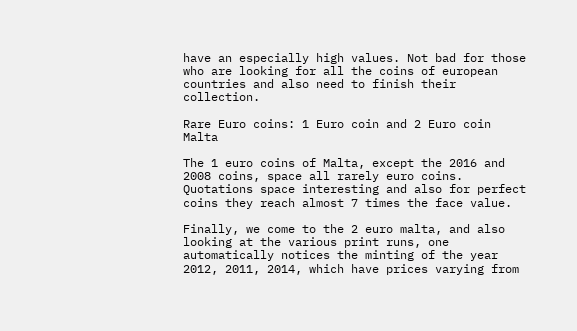have an especially high values. Not bad for those who are looking for all the coins of european countries and also need to finish their collection.

Rare Euro coins: 1 Euro coin and 2 Euro coin Malta

The 1 euro coins of Malta, except the 2016 and 2008 coins, space all rarely euro coins. Quotations space interesting and also for perfect coins they reach almost 7 times the face value.

Finally, we come to the 2 euro malta, and also looking at the various print runs, one automatically notices the minting of the year 2012, 2011, 2014, which have prices varying from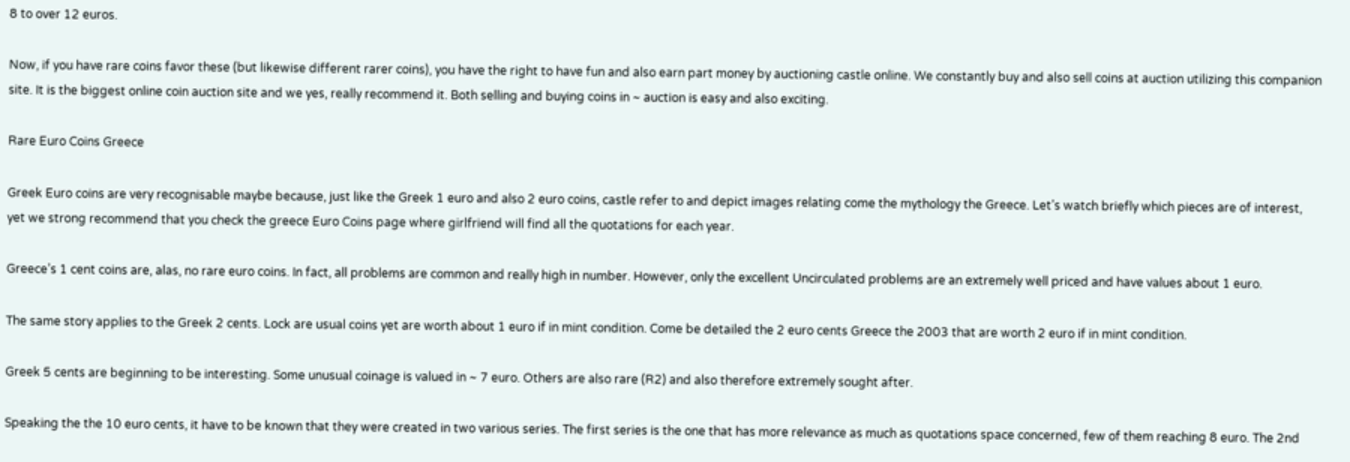8 to over 12 euros.

Now, if you have rare coins favor these (but likewise different rarer coins), you have the right to have fun and also earn part money by auctioning castle online. We constantly buy and also sell coins at auction utilizing this companion site. It is the biggest online coin auction site and we yes, really recommend it. Both selling and buying coins in ~ auction is easy and also exciting.

Rare Euro Coins Greece

Greek Euro coins are very recognisable maybe because, just like the Greek 1 euro and also 2 euro coins, castle refer to and depict images relating come the mythology the Greece. Let’s watch briefly which pieces are of interest, yet we strong recommend that you check the greece Euro Coins page where girlfriend will find all the quotations for each year.

Greece’s 1 cent coins are, alas, no rare euro coins. In fact, all problems are common and really high in number. However, only the excellent Uncirculated problems are an extremely well priced and have values about 1 euro.

The same story applies to the Greek 2 cents. Lock are usual coins yet are worth about 1 euro if in mint condition. Come be detailed the 2 euro cents Greece the 2003 that are worth 2 euro if in mint condition.

Greek 5 cents are beginning to be interesting. Some unusual coinage is valued in ~ 7 euro. Others are also rare (R2) and also therefore extremely sought after.

Speaking the the 10 euro cents, it have to be known that they were created in two various series. The first series is the one that has more relevance as much as quotations space concerned, few of them reaching 8 euro. The 2nd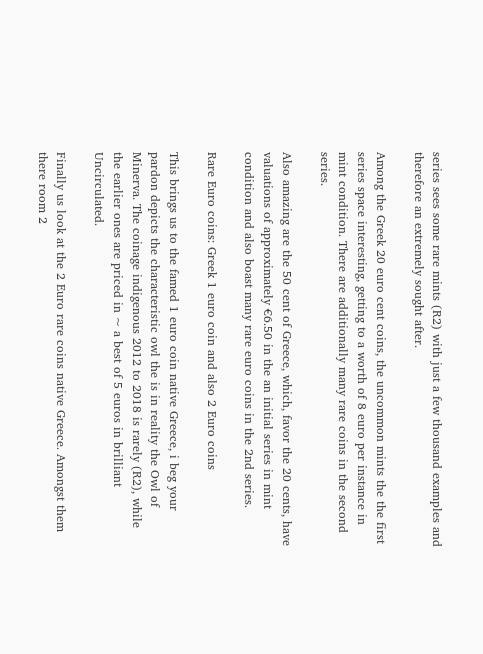series sees some rare mints (R2) with just a few thousand examples and therefore an extremely sought after.

Among the Greek 20 euro cent coins, the uncommon mints the the first series space interesting, getting to a worth of 8 euro per instance in mint condition. There are additionally many rare coins in the second series.

Also amazing are the 50 cent of Greece, which, favor the 20 cents, have valuations of approximately €6.50 in the an initial series in mint condition and also boast many rare euro coins in the 2nd series.

Rare Euro coins: Greek 1 euro coin and also 2 Euro coins

This brings us to the famed 1 euro coin native Greece, i beg your pardon depicts the characteristic owl the is in reality the Owl of Minerva. The coinage indigenous 2012 to 2018 is rarely (R2), while the earlier ones are priced in ~ a best of 5 euros in brilliant Uncirculated.

Finally us look at the 2 Euro rare coins native Greece. Amongst them there room 2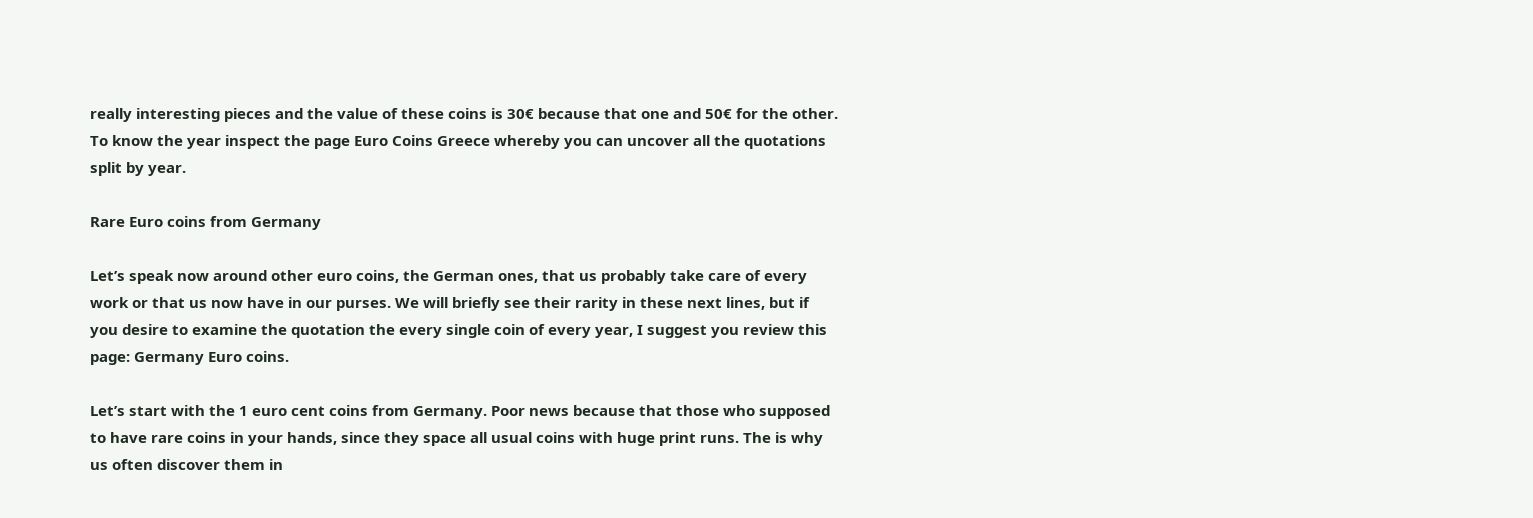really interesting pieces and the value of these coins is 30€ because that one and 50€ for the other. To know the year inspect the page Euro Coins Greece whereby you can uncover all the quotations split by year.

Rare Euro coins from Germany

Let’s speak now around other euro coins, the German ones, that us probably take care of every work or that us now have in our purses. We will briefly see their rarity in these next lines, but if you desire to examine the quotation the every single coin of every year, I suggest you review this page: Germany Euro coins.

Let’s start with the 1 euro cent coins from Germany. Poor news because that those who supposed to have rare coins in your hands, since they space all usual coins with huge print runs. The is why us often discover them in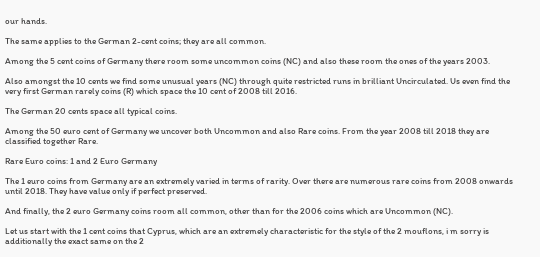our hands.

The same applies to the German 2-cent coins; they are all common.

Among the 5 cent coins of Germany there room some uncommon coins (NC) and also these room the ones of the years 2003.

Also amongst the 10 cents we find some unusual years (NC) through quite restricted runs in brilliant Uncirculated. Us even find the very first German rarely coins (R) which space the 10 cent of 2008 till 2016.

The German 20 cents space all typical coins.

Among the 50 euro cent of Germany we uncover both Uncommon and also Rare coins. From the year 2008 till 2018 they are classified together Rare.

Rare Euro coins: 1 and 2 Euro Germany

The 1 euro coins from Germany are an extremely varied in terms of rarity. Over there are numerous rare coins from 2008 onwards until 2018. They have value only if perfect preserved.

And finally, the 2 euro Germany coins room all common, other than for the 2006 coins which are Uncommon (NC).

Let us start with the 1 cent coins that Cyprus, which are an extremely characteristic for the style of the 2 mouflons, i m sorry is additionally the exact same on the 2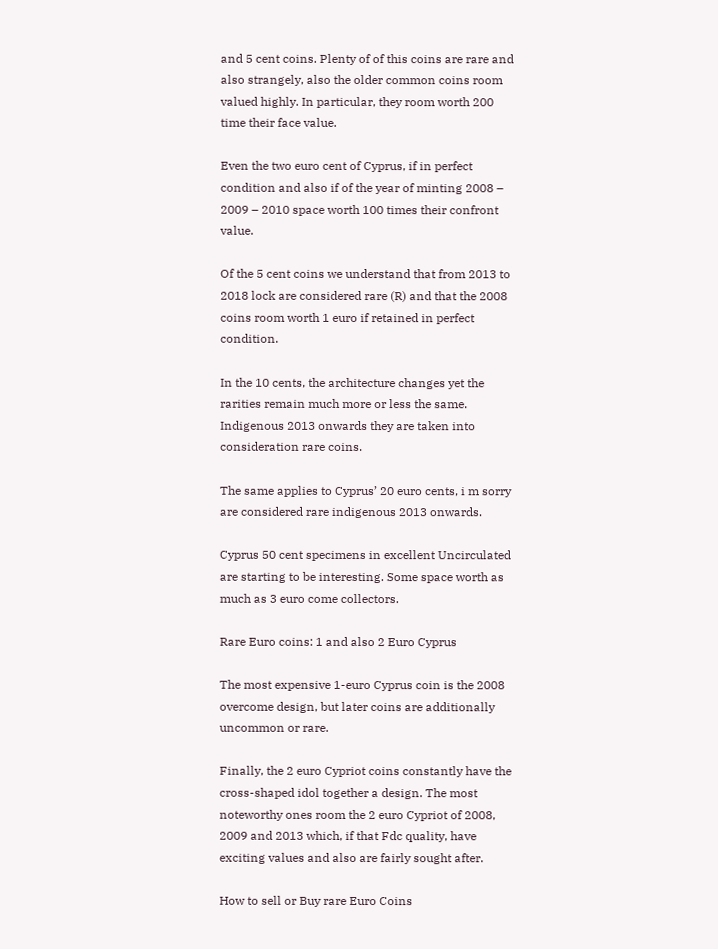and 5 cent coins. Plenty of of this coins are rare and also strangely, also the older common coins room valued highly. In particular, they room worth 200 time their face value.

Even the two euro cent of Cyprus, if in perfect condition and also if of the year of minting 2008 – 2009 – 2010 space worth 100 times their confront value.

Of the 5 cent coins we understand that from 2013 to 2018 lock are considered rare (R) and that the 2008 coins room worth 1 euro if retained in perfect condition.

In the 10 cents, the architecture changes yet the rarities remain much more or less the same. Indigenous 2013 onwards they are taken into consideration rare coins.

The same applies to Cyprus’ 20 euro cents, i m sorry are considered rare indigenous 2013 onwards.

Cyprus 50 cent specimens in excellent Uncirculated are starting to be interesting. Some space worth as much as 3 euro come collectors.

Rare Euro coins: 1 and also 2 Euro Cyprus

The most expensive 1-euro Cyprus coin is the 2008 overcome design, but later coins are additionally uncommon or rare.

Finally, the 2 euro Cypriot coins constantly have the cross-shaped idol together a design. The most noteworthy ones room the 2 euro Cypriot of 2008, 2009 and 2013 which, if that Fdc quality, have exciting values and also are fairly sought after.

How to sell or Buy rare Euro Coins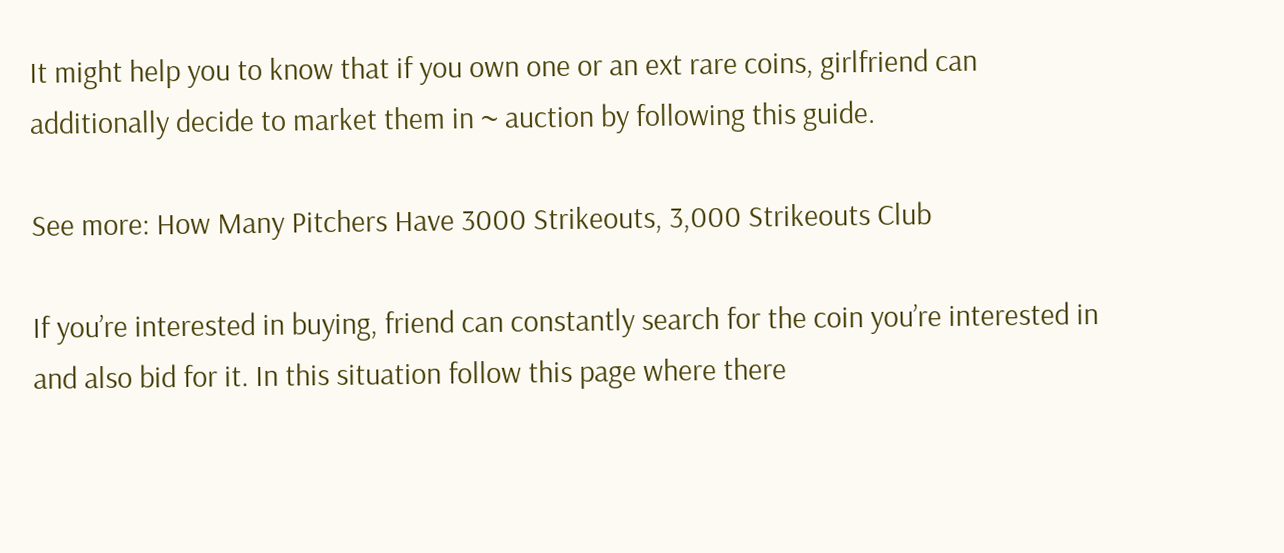It might help you to know that if you own one or an ext rare coins, girlfriend can additionally decide to market them in ~ auction by following this guide.

See more: How Many Pitchers Have 3000 Strikeouts, 3,000 Strikeouts Club

If you’re interested in buying, friend can constantly search for the coin you’re interested in and also bid for it. In this situation follow this page where there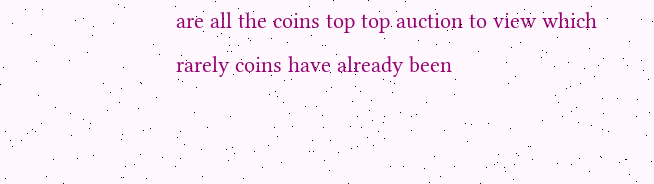are all the coins top top auction to view which rarely coins have already been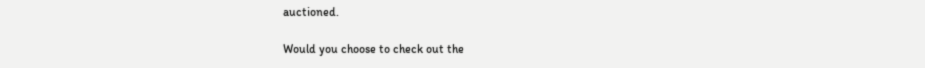auctioned.

Would you choose to check out the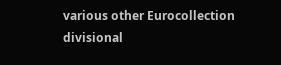various other Eurocollection divisional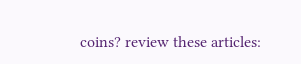coins? review these articles: